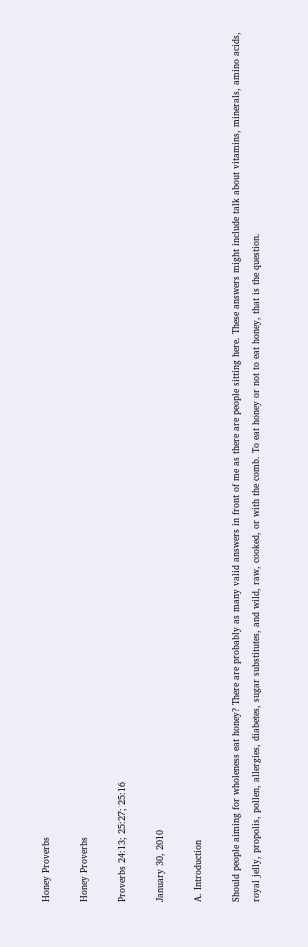Honey Proverbs

Honey Proverbs

Proverbs 24:13; 25:27; 25:16

January 30, 2010

A. Introduction

Should people aiming for wholeness eat honey? There are probably as many valid answers in front of me as there are people sitting here. These answers might include talk about vitamins, minerals, amino acids, royal jelly, propolis, pollen, allergies, diabetes, sugar substitutes, and wild, raw, cooked, or with the comb. To eat honey or not to eat honey, that is the question.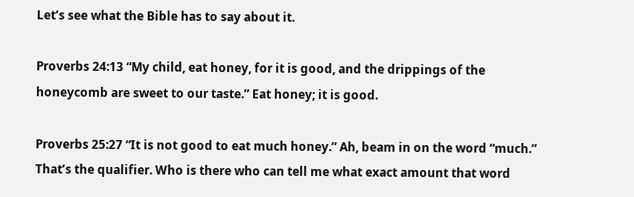Let’s see what the Bible has to say about it.

Proverbs 24:13 “My child, eat honey, for it is good, and the drippings of the honeycomb are sweet to our taste.” Eat honey; it is good.

Proverbs 25:27 “It is not good to eat much honey.” Ah, beam in on the word “much.” That’s the qualifier. Who is there who can tell me what exact amount that word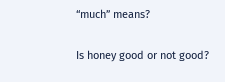“much” means?

Is honey good or not good?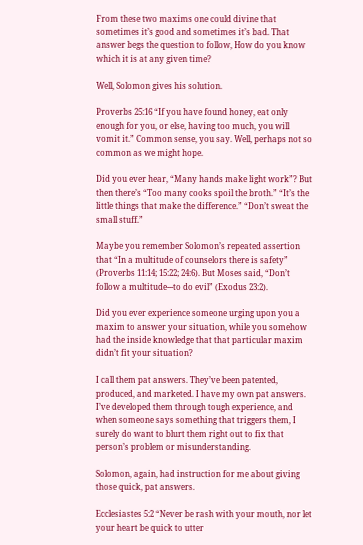From these two maxims one could divine that sometimes it’s good and sometimes it’s bad. That answer begs the question to follow, How do you know which it is at any given time?

Well, Solomon gives his solution.

Proverbs 25:16 “If you have found honey, eat only enough for you, or else, having too much, you will vomit it.” Common sense, you say. Well, perhaps not so common as we might hope.

Did you ever hear, “Many hands make light work”? But then there’s “Too many cooks spoil the broth.” “It’s the little things that make the difference.” “Don’t sweat the small stuff.”

Maybe you remember Solomon’s repeated assertion that “In a multitude of counselors there is safety” (Proverbs 11:14; 15:22; 24:6). But Moses said, “Don’t follow a multitude---to do evil” (Exodus 23:2).

Did you ever experience someone urging upon you a maxim to answer your situation, while you somehow had the inside knowledge that that particular maxim didn’t fit your situation?

I call them pat answers. They’ve been patented, produced, and marketed. I have my own pat answers. I’ve developed them through tough experience, and when someone says something that triggers them, I surely do want to blurt them right out to fix that person’s problem or misunderstanding.

Solomon, again, had instruction for me about giving those quick, pat answers.

Ecclesiastes 5:2 “Never be rash with your mouth, nor let your heart be quick to utter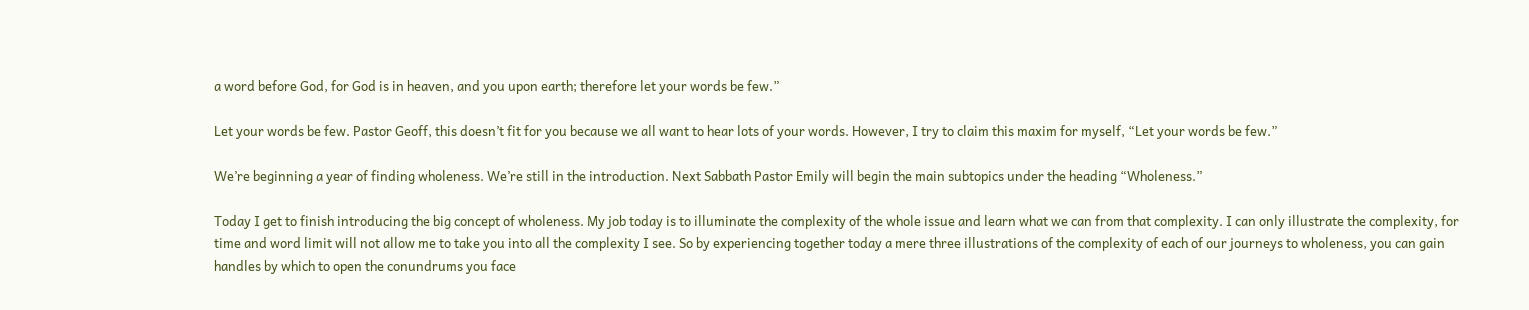a word before God, for God is in heaven, and you upon earth; therefore let your words be few.”

Let your words be few. Pastor Geoff, this doesn’t fit for you because we all want to hear lots of your words. However, I try to claim this maxim for myself, “Let your words be few.”

We’re beginning a year of finding wholeness. We’re still in the introduction. Next Sabbath Pastor Emily will begin the main subtopics under the heading “Wholeness.”

Today I get to finish introducing the big concept of wholeness. My job today is to illuminate the complexity of the whole issue and learn what we can from that complexity. I can only illustrate the complexity, for time and word limit will not allow me to take you into all the complexity I see. So by experiencing together today a mere three illustrations of the complexity of each of our journeys to wholeness, you can gain handles by which to open the conundrums you face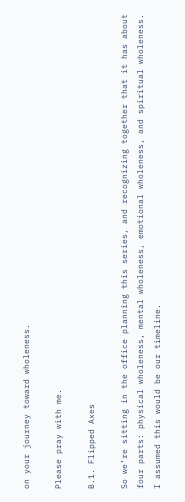on your journey toward wholeness.

Please pray with me.

B.1. Flipped Axes

So we’re sitting in the office planning this series, and recognizing together that it has about four parts: physical wholeness, mental wholeness, emotional wholeness, and spiritual wholeness. I assumed this would be our timeline.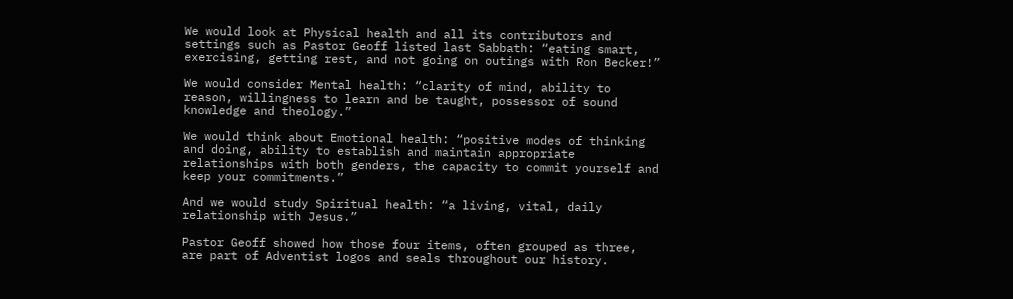We would look at Physical health and all its contributors and settings such as Pastor Geoff listed last Sabbath: “eating smart, exercising, getting rest, and not going on outings with Ron Becker!”

We would consider Mental health: “clarity of mind, ability to reason, willingness to learn and be taught, possessor of sound knowledge and theology.”

We would think about Emotional health: “positive modes of thinking and doing, ability to establish and maintain appropriate relationships with both genders, the capacity to commit yourself and keep your commitments.”

And we would study Spiritual health: “a living, vital, daily relationship with Jesus.”

Pastor Geoff showed how those four items, often grouped as three, are part of Adventist logos and seals throughout our history.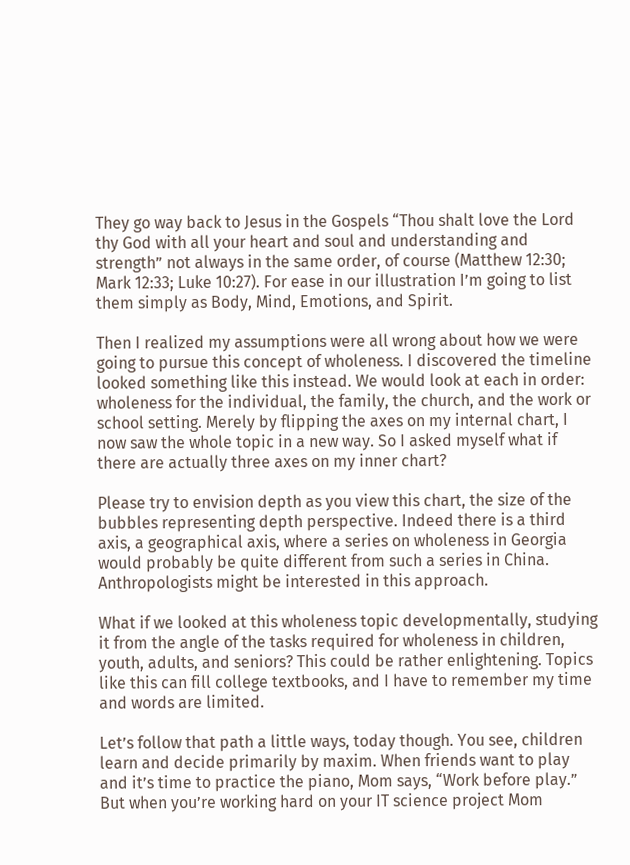They go way back to Jesus in the Gospels “Thou shalt love the Lord thy God with all your heart and soul and understanding and strength” not always in the same order, of course (Matthew 12:30; Mark 12:33; Luke 10:27). For ease in our illustration I’m going to list them simply as Body, Mind, Emotions, and Spirit.

Then I realized my assumptions were all wrong about how we were going to pursue this concept of wholeness. I discovered the timeline looked something like this instead. We would look at each in order: wholeness for the individual, the family, the church, and the work or school setting. Merely by flipping the axes on my internal chart, I now saw the whole topic in a new way. So I asked myself what if there are actually three axes on my inner chart?

Please try to envision depth as you view this chart, the size of the bubbles representing depth perspective. Indeed there is a third axis, a geographical axis, where a series on wholeness in Georgia would probably be quite different from such a series in China. Anthropologists might be interested in this approach.

What if we looked at this wholeness topic developmentally, studying it from the angle of the tasks required for wholeness in children, youth, adults, and seniors? This could be rather enlightening. Topics like this can fill college textbooks, and I have to remember my time and words are limited.

Let’s follow that path a little ways, today though. You see, children learn and decide primarily by maxim. When friends want to play and it’s time to practice the piano, Mom says, “Work before play.” But when you’re working hard on your IT science project Mom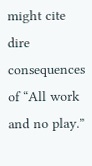might cite dire consequences of “All work and no play.”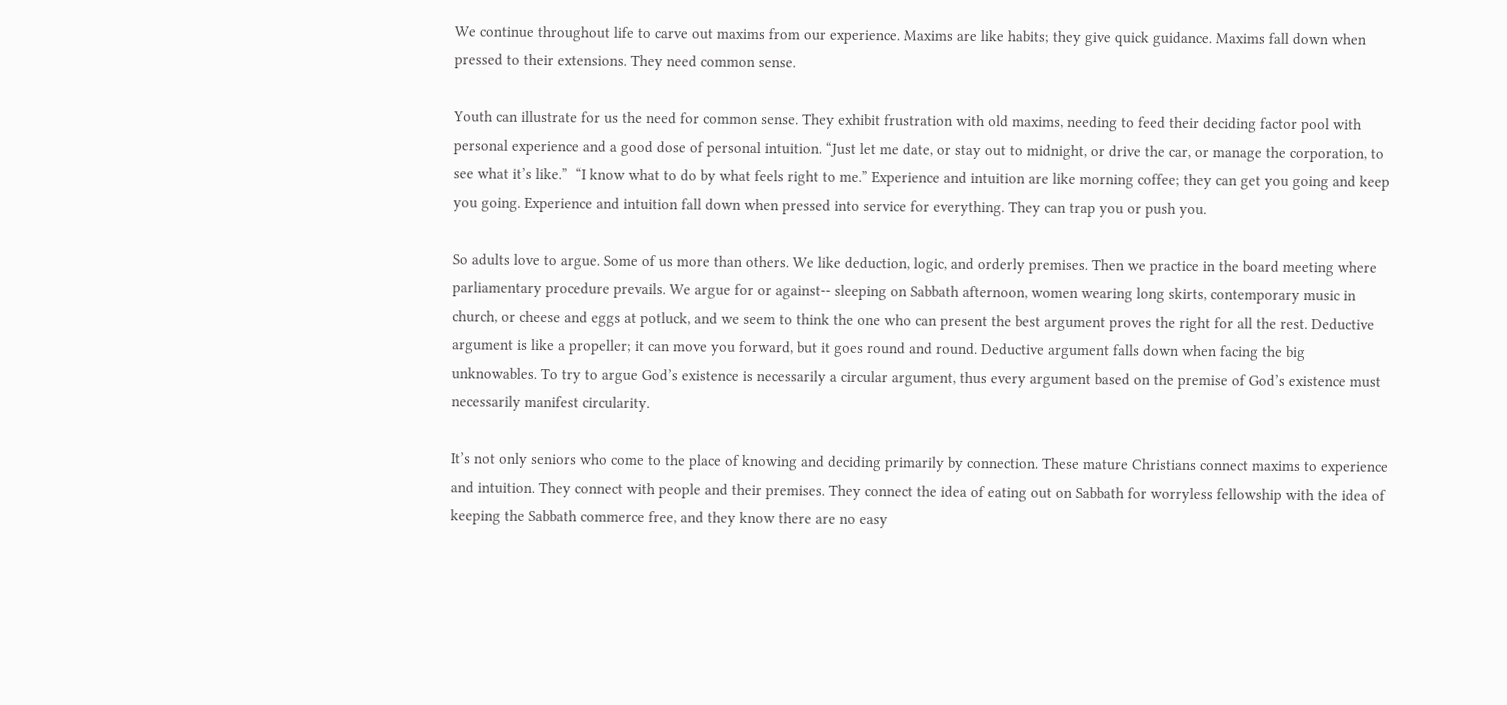We continue throughout life to carve out maxims from our experience. Maxims are like habits; they give quick guidance. Maxims fall down when pressed to their extensions. They need common sense.

Youth can illustrate for us the need for common sense. They exhibit frustration with old maxims, needing to feed their deciding factor pool with personal experience and a good dose of personal intuition. “Just let me date, or stay out to midnight, or drive the car, or manage the corporation, to see what it’s like.”  “I know what to do by what feels right to me.” Experience and intuition are like morning coffee; they can get you going and keep you going. Experience and intuition fall down when pressed into service for everything. They can trap you or push you.

So adults love to argue. Some of us more than others. We like deduction, logic, and orderly premises. Then we practice in the board meeting where parliamentary procedure prevails. We argue for or against-- sleeping on Sabbath afternoon, women wearing long skirts, contemporary music in church, or cheese and eggs at potluck, and we seem to think the one who can present the best argument proves the right for all the rest. Deductive argument is like a propeller; it can move you forward, but it goes round and round. Deductive argument falls down when facing the big unknowables. To try to argue God’s existence is necessarily a circular argument, thus every argument based on the premise of God’s existence must necessarily manifest circularity.

It’s not only seniors who come to the place of knowing and deciding primarily by connection. These mature Christians connect maxims to experience and intuition. They connect with people and their premises. They connect the idea of eating out on Sabbath for worryless fellowship with the idea of keeping the Sabbath commerce free, and they know there are no easy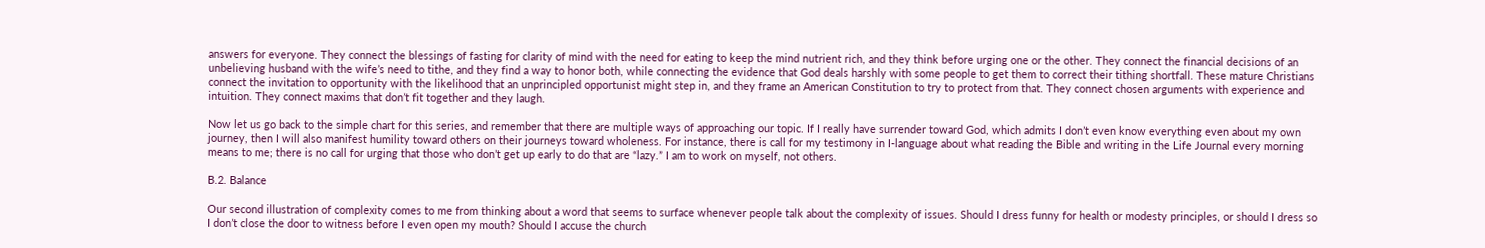answers for everyone. They connect the blessings of fasting for clarity of mind with the need for eating to keep the mind nutrient rich, and they think before urging one or the other. They connect the financial decisions of an unbelieving husband with the wife’s need to tithe, and they find a way to honor both, while connecting the evidence that God deals harshly with some people to get them to correct their tithing shortfall. These mature Christians connect the invitation to opportunity with the likelihood that an unprincipled opportunist might step in, and they frame an American Constitution to try to protect from that. They connect chosen arguments with experience and intuition. They connect maxims that don’t fit together and they laugh.

Now let us go back to the simple chart for this series, and remember that there are multiple ways of approaching our topic. If I really have surrender toward God, which admits I don’t even know everything even about my own journey, then I will also manifest humility toward others on their journeys toward wholeness. For instance, there is call for my testimony in I-language about what reading the Bible and writing in the Life Journal every morning means to me; there is no call for urging that those who don’t get up early to do that are “lazy.” I am to work on myself, not others.

B.2. Balance

Our second illustration of complexity comes to me from thinking about a word that seems to surface whenever people talk about the complexity of issues. Should I dress funny for health or modesty principles, or should I dress so I don’t close the door to witness before I even open my mouth? Should I accuse the church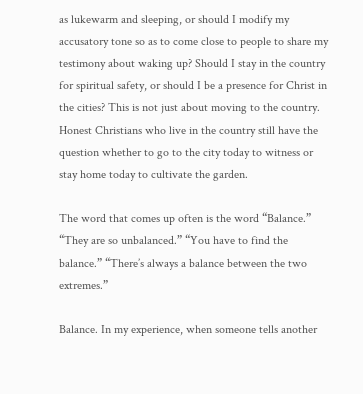as lukewarm and sleeping, or should I modify my accusatory tone so as to come close to people to share my testimony about waking up? Should I stay in the country for spiritual safety, or should I be a presence for Christ in the cities? This is not just about moving to the country. Honest Christians who live in the country still have the question whether to go to the city today to witness or stay home today to cultivate the garden.

The word that comes up often is the word “Balance.” “They are so unbalanced.” “You have to find the balance.” “There’s always a balance between the two extremes.”

Balance. In my experience, when someone tells another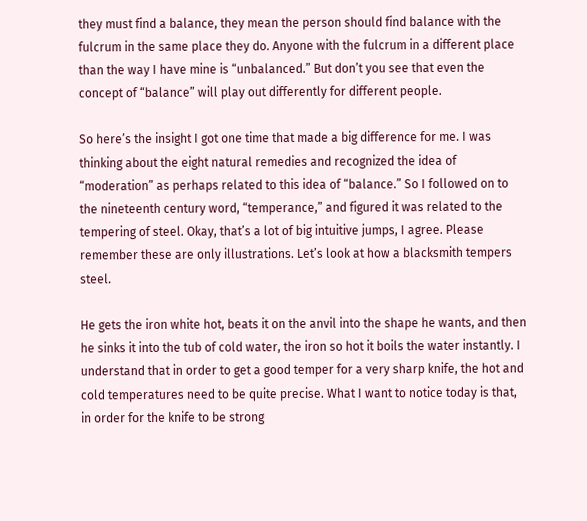they must find a balance, they mean the person should find balance with the fulcrum in the same place they do. Anyone with the fulcrum in a different place than the way I have mine is “unbalanced.” But don’t you see that even the concept of “balance” will play out differently for different people.

So here’s the insight I got one time that made a big difference for me. I was thinking about the eight natural remedies and recognized the idea of “moderation” as perhaps related to this idea of “balance.” So I followed on to the nineteenth century word, “temperance,” and figured it was related to the tempering of steel. Okay, that’s a lot of big intuitive jumps, I agree. Please remember these are only illustrations. Let’s look at how a blacksmith tempers steel.

He gets the iron white hot, beats it on the anvil into the shape he wants, and then he sinks it into the tub of cold water, the iron so hot it boils the water instantly. I understand that in order to get a good temper for a very sharp knife, the hot and cold temperatures need to be quite precise. What I want to notice today is that, in order for the knife to be strong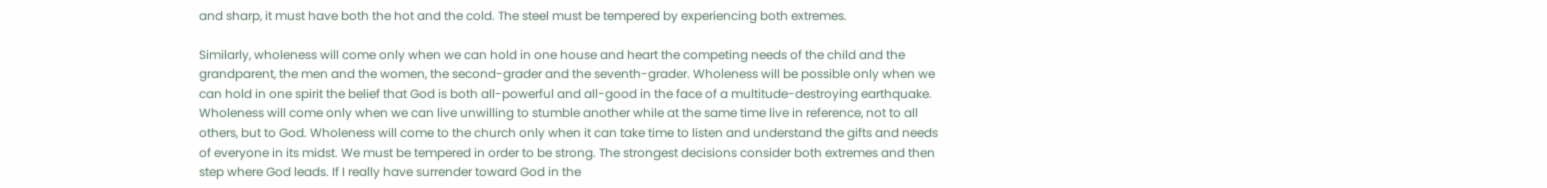and sharp, it must have both the hot and the cold. The steel must be tempered by experiencing both extremes.

Similarly, wholeness will come only when we can hold in one house and heart the competing needs of the child and the grandparent, the men and the women, the second-grader and the seventh-grader. Wholeness will be possible only when we can hold in one spirit the belief that God is both all-powerful and all-good in the face of a multitude-destroying earthquake. Wholeness will come only when we can live unwilling to stumble another while at the same time live in reference, not to all others, but to God. Wholeness will come to the church only when it can take time to listen and understand the gifts and needs of everyone in its midst. We must be tempered in order to be strong. The strongest decisions consider both extremes and then step where God leads. If I really have surrender toward God in the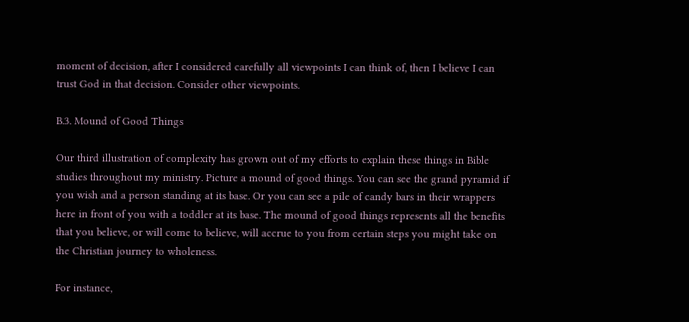moment of decision, after I considered carefully all viewpoints I can think of, then I believe I can trust God in that decision. Consider other viewpoints.

B.3. Mound of Good Things

Our third illustration of complexity has grown out of my efforts to explain these things in Bible studies throughout my ministry. Picture a mound of good things. You can see the grand pyramid if you wish and a person standing at its base. Or you can see a pile of candy bars in their wrappers here in front of you with a toddler at its base. The mound of good things represents all the benefits that you believe, or will come to believe, will accrue to you from certain steps you might take on the Christian journey to wholeness.

For instance,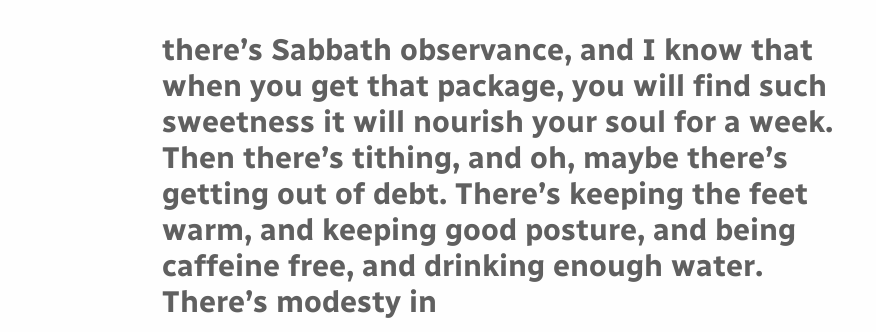there’s Sabbath observance, and I know that when you get that package, you will find such sweetness it will nourish your soul for a week. Then there’s tithing, and oh, maybe there’s getting out of debt. There’s keeping the feet warm, and keeping good posture, and being caffeine free, and drinking enough water. There’s modesty in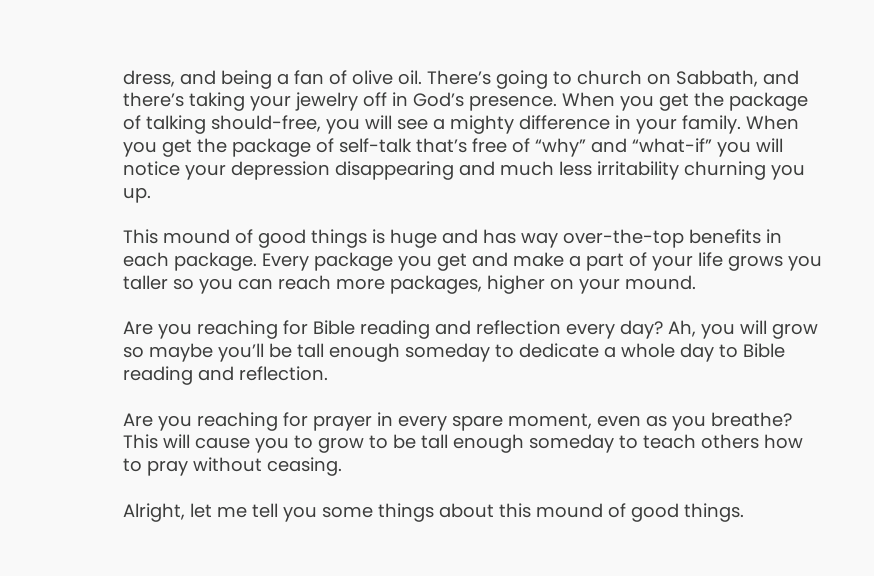dress, and being a fan of olive oil. There’s going to church on Sabbath, and there’s taking your jewelry off in God’s presence. When you get the package of talking should-free, you will see a mighty difference in your family. When you get the package of self-talk that’s free of “why” and “what-if” you will notice your depression disappearing and much less irritability churning you up.

This mound of good things is huge and has way over-the-top benefits in each package. Every package you get and make a part of your life grows you taller so you can reach more packages, higher on your mound.

Are you reaching for Bible reading and reflection every day? Ah, you will grow so maybe you’ll be tall enough someday to dedicate a whole day to Bible reading and reflection.

Are you reaching for prayer in every spare moment, even as you breathe? This will cause you to grow to be tall enough someday to teach others how to pray without ceasing.

Alright, let me tell you some things about this mound of good things.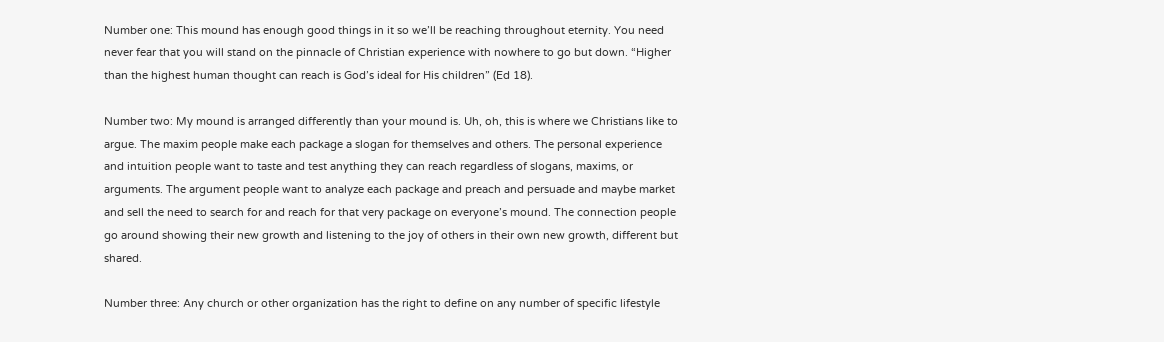Number one: This mound has enough good things in it so we’ll be reaching throughout eternity. You need never fear that you will stand on the pinnacle of Christian experience with nowhere to go but down. “Higher than the highest human thought can reach is God’s ideal for His children” (Ed 18).

Number two: My mound is arranged differently than your mound is. Uh, oh, this is where we Christians like to argue. The maxim people make each package a slogan for themselves and others. The personal experience and intuition people want to taste and test anything they can reach regardless of slogans, maxims, or arguments. The argument people want to analyze each package and preach and persuade and maybe market and sell the need to search for and reach for that very package on everyone’s mound. The connection people go around showing their new growth and listening to the joy of others in their own new growth, different but shared.

Number three: Any church or other organization has the right to define on any number of specific lifestyle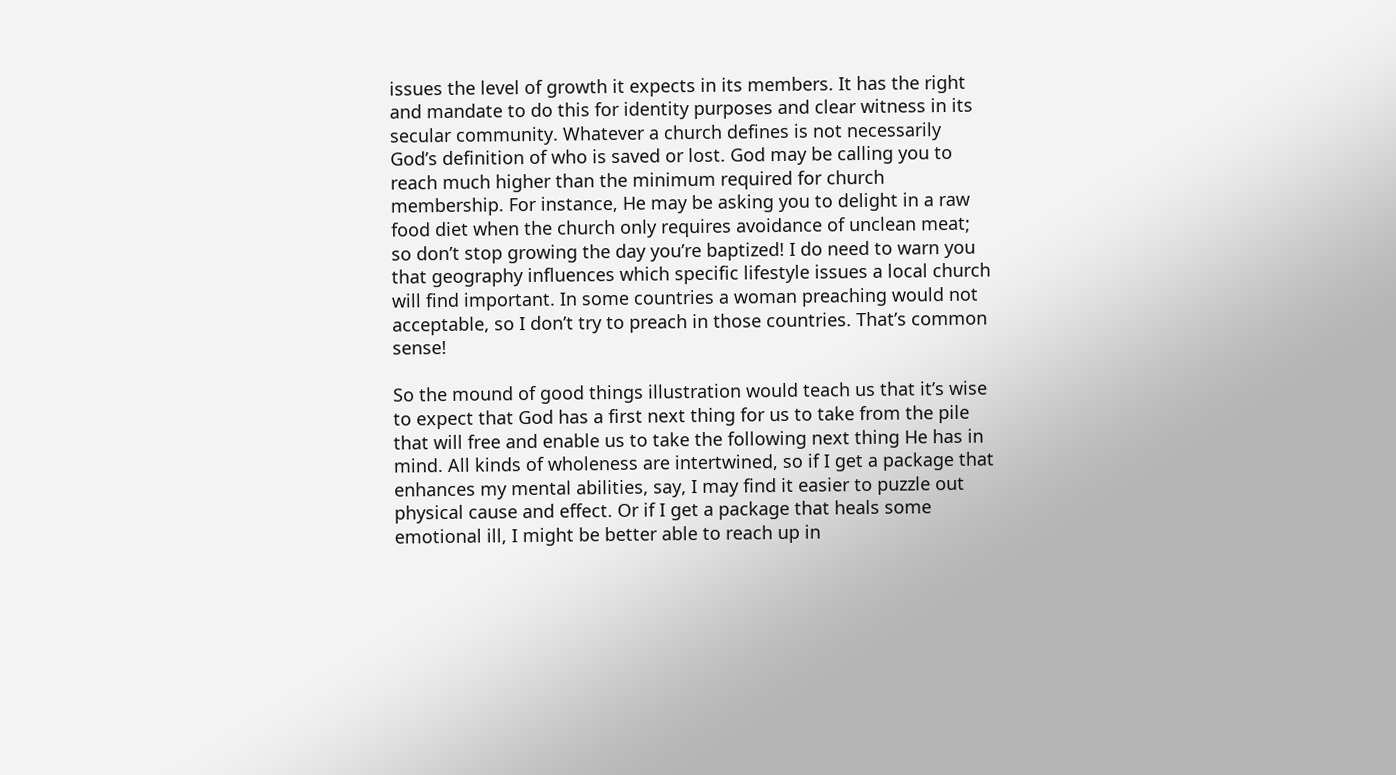issues the level of growth it expects in its members. It has the right and mandate to do this for identity purposes and clear witness in its secular community. Whatever a church defines is not necessarily God’s definition of who is saved or lost. God may be calling you to reach much higher than the minimum required for church membership. For instance, He may be asking you to delight in a raw food diet when the church only requires avoidance of unclean meat; so don’t stop growing the day you’re baptized! I do need to warn you that geography influences which specific lifestyle issues a local church will find important. In some countries a woman preaching would not acceptable, so I don’t try to preach in those countries. That’s common sense!

So the mound of good things illustration would teach us that it’s wise to expect that God has a first next thing for us to take from the pile that will free and enable us to take the following next thing He has in mind. All kinds of wholeness are intertwined, so if I get a package that enhances my mental abilities, say, I may find it easier to puzzle out physical cause and effect. Or if I get a package that heals some emotional ill, I might be better able to reach up in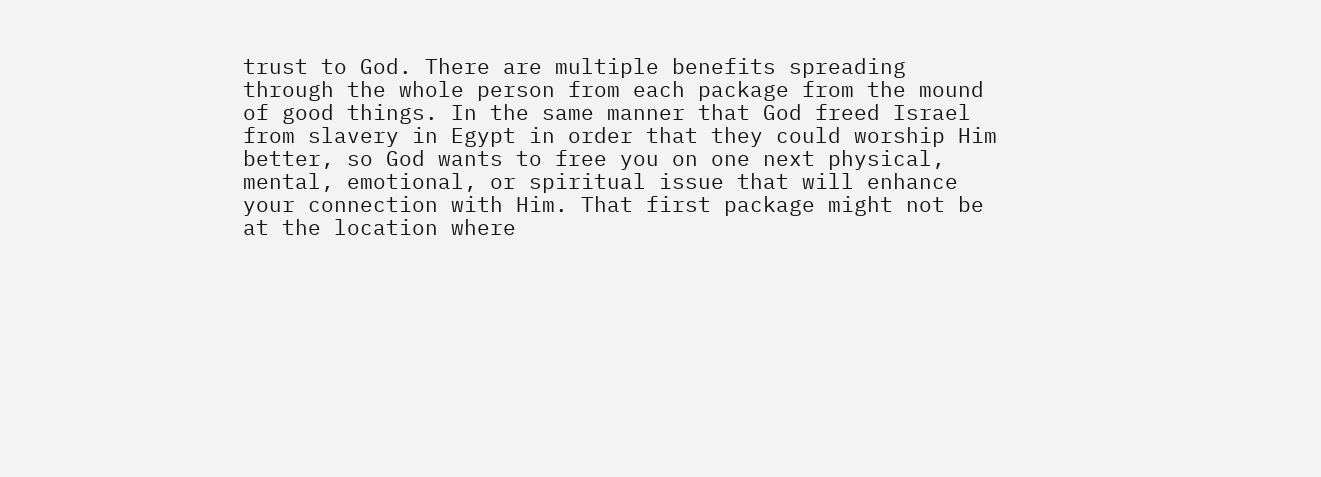trust to God. There are multiple benefits spreading through the whole person from each package from the mound of good things. In the same manner that God freed Israel from slavery in Egypt in order that they could worship Him better, so God wants to free you on one next physical, mental, emotional, or spiritual issue that will enhance your connection with Him. That first package might not be at the location where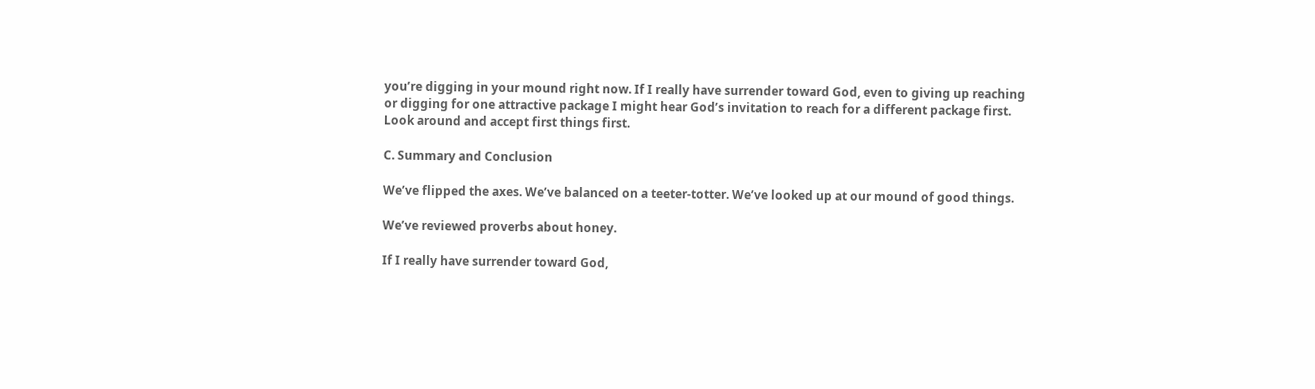you’re digging in your mound right now. If I really have surrender toward God, even to giving up reaching or digging for one attractive package I might hear God’s invitation to reach for a different package first. Look around and accept first things first.

C. Summary and Conclusion

We’ve flipped the axes. We’ve balanced on a teeter-totter. We’ve looked up at our mound of good things.

We’ve reviewed proverbs about honey.

If I really have surrender toward God,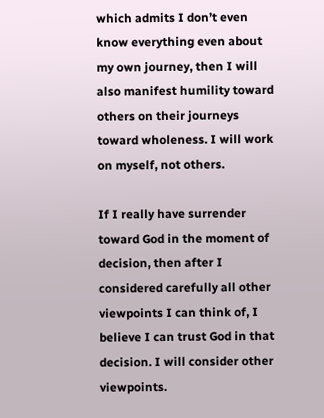which admits I don’t even know everything even about my own journey, then I will also manifest humility toward others on their journeys toward wholeness. I will work on myself, not others.

If I really have surrender toward God in the moment of decision, then after I considered carefully all other viewpoints I can think of, I believe I can trust God in that decision. I will consider other viewpoints.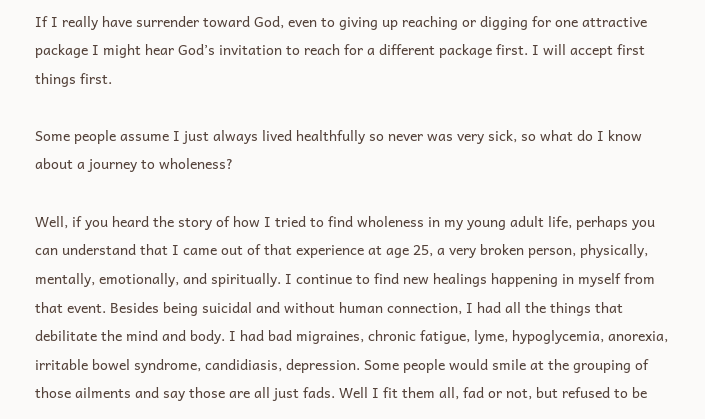If I really have surrender toward God, even to giving up reaching or digging for one attractive package I might hear God’s invitation to reach for a different package first. I will accept first things first.

Some people assume I just always lived healthfully so never was very sick, so what do I know about a journey to wholeness?

Well, if you heard the story of how I tried to find wholeness in my young adult life, perhaps you can understand that I came out of that experience at age 25, a very broken person, physically, mentally, emotionally, and spiritually. I continue to find new healings happening in myself from that event. Besides being suicidal and without human connection, I had all the things that debilitate the mind and body. I had bad migraines, chronic fatigue, lyme, hypoglycemia, anorexia, irritable bowel syndrome, candidiasis, depression. Some people would smile at the grouping of those ailments and say those are all just fads. Well I fit them all, fad or not, but refused to be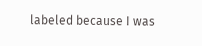labeled because I was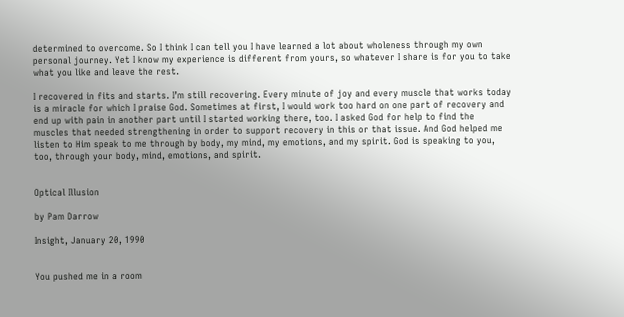determined to overcome. So I think I can tell you I have learned a lot about wholeness through my own personal journey. Yet I know my experience is different from yours, so whatever I share is for you to take what you like and leave the rest.

I recovered in fits and starts. I’m still recovering. Every minute of joy and every muscle that works today is a miracle for which I praise God. Sometimes at first, I would work too hard on one part of recovery and end up with pain in another part until I started working there, too. I asked God for help to find the muscles that needed strengthening in order to support recovery in this or that issue. And God helped me listen to Him speak to me through by body, my mind, my emotions, and my spirit. God is speaking to you, too, through your body, mind, emotions, and spirit.


Optical Illusion

by Pam Darrow

Insight, January 20, 1990


You pushed me in a room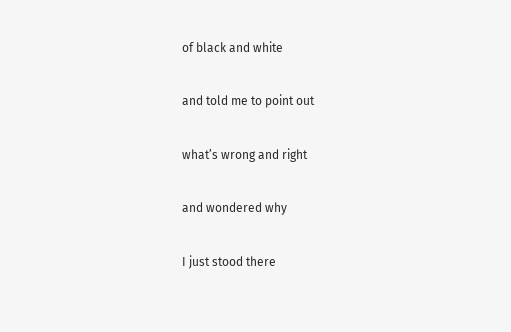of black and white

and told me to point out

what’s wrong and right

and wondered why

I just stood there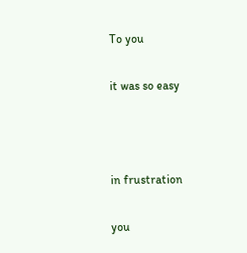To you

it was so easy



in frustration

you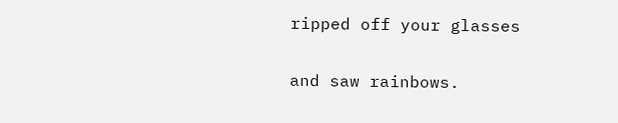ripped off your glasses

and saw rainbows.